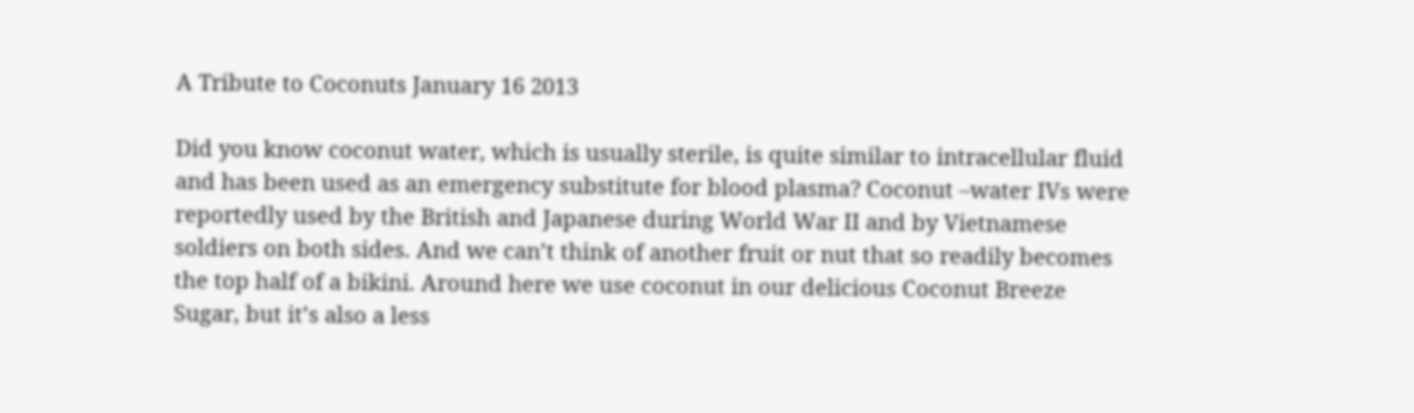A Tribute to Coconuts January 16 2013

Did you know coconut water, which is usually sterile, is quite similar to intracellular fluid and has been used as an emergency substitute for blood plasma? Coconut –water IVs were reportedly used by the British and Japanese during World War II and by Vietnamese soldiers on both sides. And we can’t think of another fruit or nut that so readily becomes the top half of a bikini. Around here we use coconut in our delicious Coconut Breeze Sugar, but it’s also a less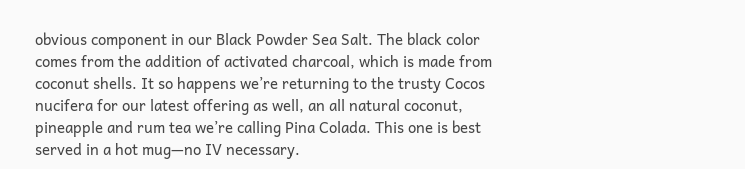obvious component in our Black Powder Sea Salt. The black color comes from the addition of activated charcoal, which is made from coconut shells. It so happens we’re returning to the trusty Cocos nucifera for our latest offering as well, an all natural coconut, pineapple and rum tea we’re calling Pina Colada. This one is best served in a hot mug—no IV necessary.